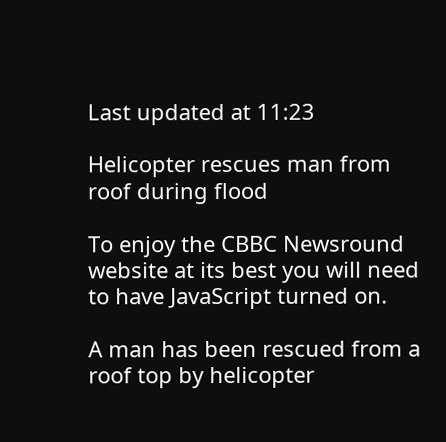Last updated at 11:23

Helicopter rescues man from roof during flood

To enjoy the CBBC Newsround website at its best you will need to have JavaScript turned on.

A man has been rescued from a roof top by helicopter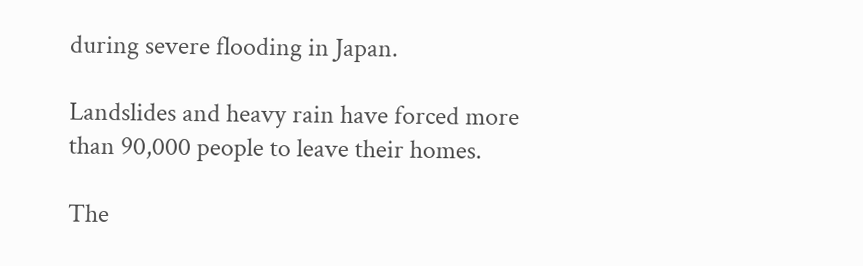during severe flooding in Japan.

Landslides and heavy rain have forced more than 90,000 people to leave their homes.

The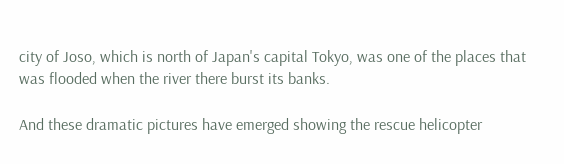city of Joso, which is north of Japan's capital Tokyo, was one of the places that was flooded when the river there burst its banks.

And these dramatic pictures have emerged showing the rescue helicopter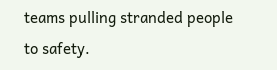teams pulling stranded people to safety.